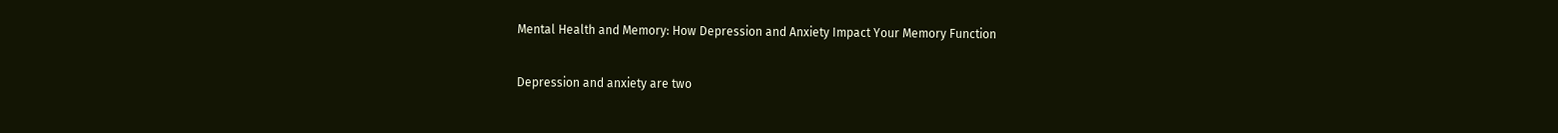Mental Health and Memory: How Depression and Anxiety Impact Your Memory Function

Depression and anxiety are two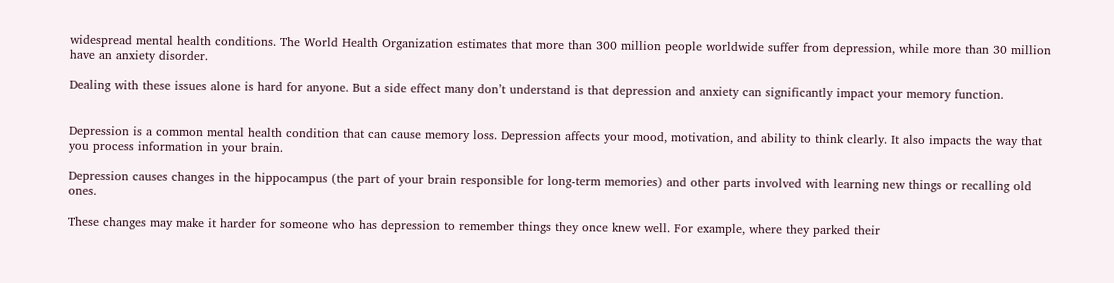widespread mental health conditions. The World Health Organization estimates that more than 300 million people worldwide suffer from depression, while more than 30 million have an anxiety disorder.

Dealing with these issues alone is hard for anyone. But a side effect many don’t understand is that depression and anxiety can significantly impact your memory function.


Depression is a common mental health condition that can cause memory loss. Depression affects your mood, motivation, and ability to think clearly. It also impacts the way that you process information in your brain.

Depression causes changes in the hippocampus (the part of your brain responsible for long-term memories) and other parts involved with learning new things or recalling old ones.

These changes may make it harder for someone who has depression to remember things they once knew well. For example, where they parked their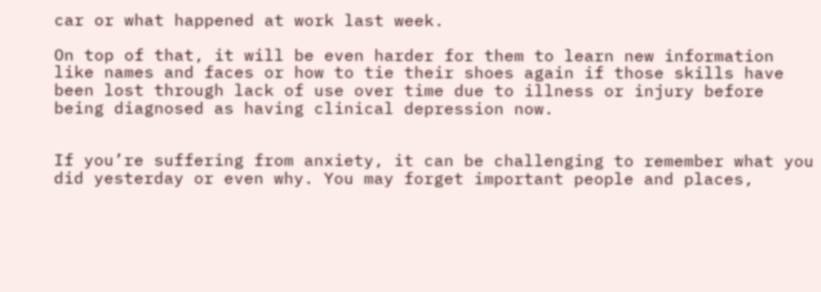car or what happened at work last week.

On top of that, it will be even harder for them to learn new information like names and faces or how to tie their shoes again if those skills have been lost through lack of use over time due to illness or injury before being diagnosed as having clinical depression now.


If you’re suffering from anxiety, it can be challenging to remember what you did yesterday or even why. You may forget important people and places,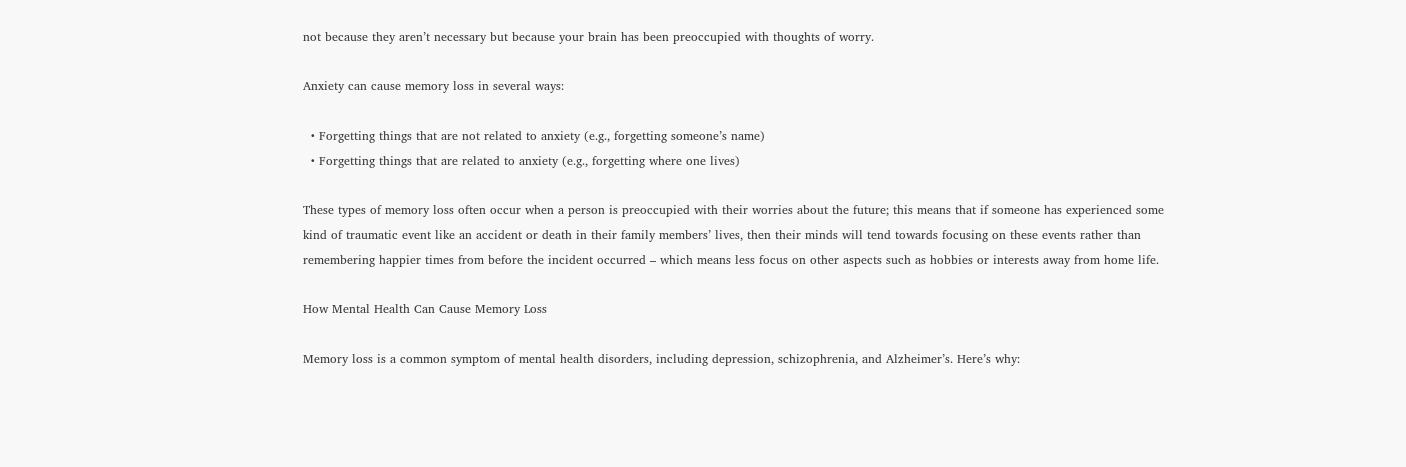not because they aren’t necessary but because your brain has been preoccupied with thoughts of worry.

Anxiety can cause memory loss in several ways:

  • Forgetting things that are not related to anxiety (e.g., forgetting someone’s name)
  • Forgetting things that are related to anxiety (e.g., forgetting where one lives)

These types of memory loss often occur when a person is preoccupied with their worries about the future; this means that if someone has experienced some kind of traumatic event like an accident or death in their family members’ lives, then their minds will tend towards focusing on these events rather than remembering happier times from before the incident occurred – which means less focus on other aspects such as hobbies or interests away from home life.

How Mental Health Can Cause Memory Loss

Memory loss is a common symptom of mental health disorders, including depression, schizophrenia, and Alzheimer’s. Here’s why: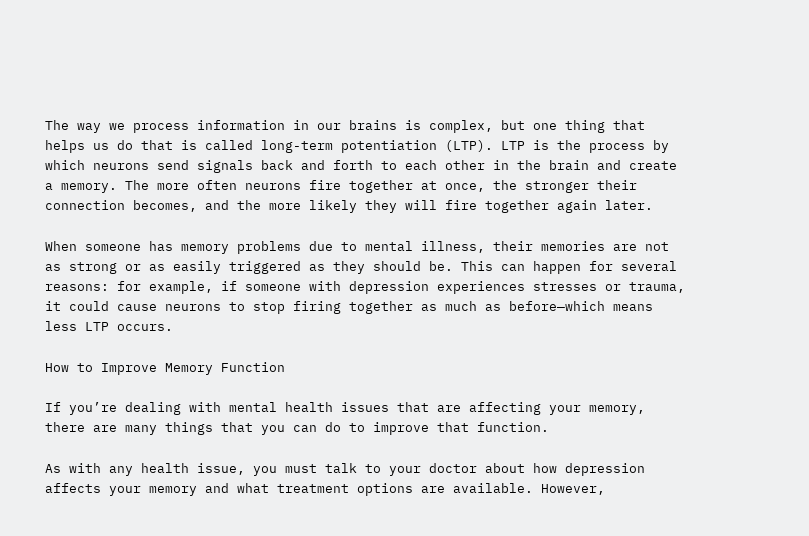The way we process information in our brains is complex, but one thing that helps us do that is called long-term potentiation (LTP). LTP is the process by which neurons send signals back and forth to each other in the brain and create a memory. The more often neurons fire together at once, the stronger their connection becomes, and the more likely they will fire together again later.

When someone has memory problems due to mental illness, their memories are not as strong or as easily triggered as they should be. This can happen for several reasons: for example, if someone with depression experiences stresses or trauma, it could cause neurons to stop firing together as much as before—which means less LTP occurs.

How to Improve Memory Function

If you’re dealing with mental health issues that are affecting your memory, there are many things that you can do to improve that function.

As with any health issue, you must talk to your doctor about how depression affects your memory and what treatment options are available. However,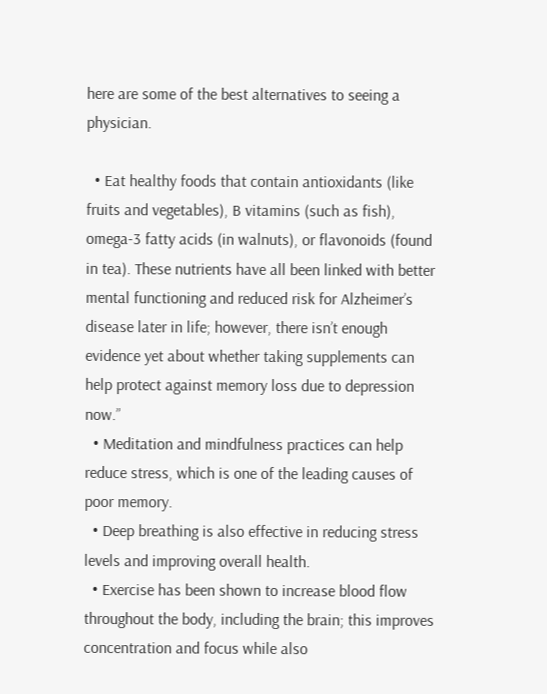here are some of the best alternatives to seeing a physician.

  • Eat healthy foods that contain antioxidants (like fruits and vegetables), B vitamins (such as fish), omega-3 fatty acids (in walnuts), or flavonoids (found in tea). These nutrients have all been linked with better mental functioning and reduced risk for Alzheimer’s disease later in life; however, there isn’t enough evidence yet about whether taking supplements can help protect against memory loss due to depression now.”
  • Meditation and mindfulness practices can help reduce stress, which is one of the leading causes of poor memory.
  • Deep breathing is also effective in reducing stress levels and improving overall health.
  • Exercise has been shown to increase blood flow throughout the body, including the brain; this improves concentration and focus while also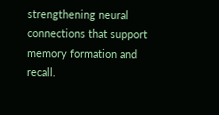strengthening neural connections that support memory formation and recall.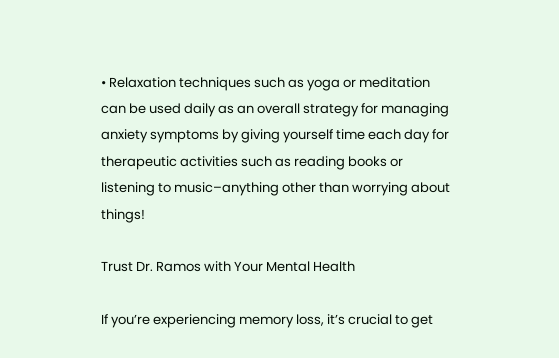• Relaxation techniques such as yoga or meditation can be used daily as an overall strategy for managing anxiety symptoms by giving yourself time each day for therapeutic activities such as reading books or listening to music–anything other than worrying about things!

Trust Dr. Ramos with Your Mental Health

If you’re experiencing memory loss, it’s crucial to get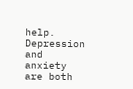help. Depression and anxiety are both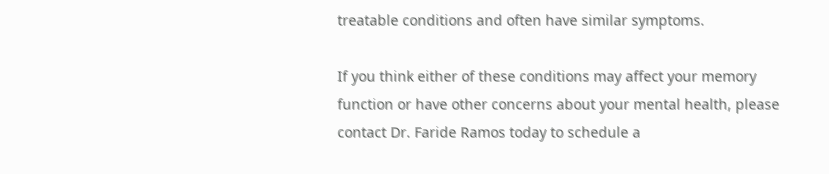treatable conditions and often have similar symptoms.

If you think either of these conditions may affect your memory function or have other concerns about your mental health, please contact Dr. Faride Ramos today to schedule a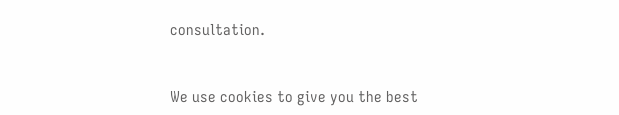consultation.


We use cookies to give you the best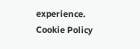experience. Cookie Policy